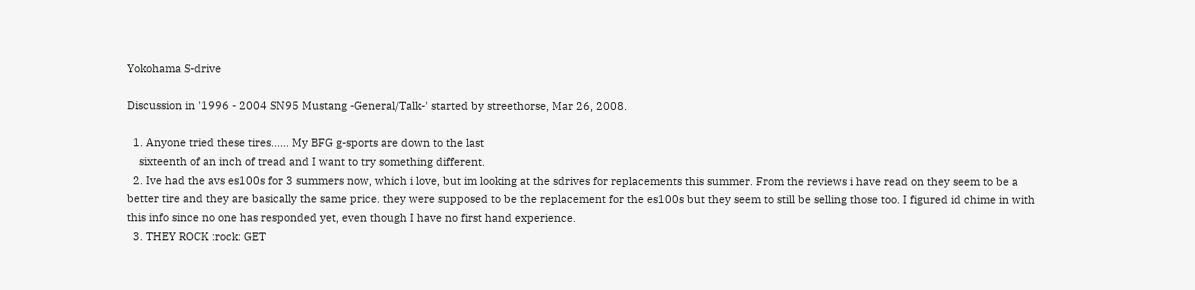Yokohama S-drive

Discussion in '1996 - 2004 SN95 Mustang -General/Talk-' started by streethorse, Mar 26, 2008.

  1. Anyone tried these tires...... My BFG g-sports are down to the last
    sixteenth of an inch of tread and I want to try something different.
  2. Ive had the avs es100s for 3 summers now, which i love, but im looking at the sdrives for replacements this summer. From the reviews i have read on they seem to be a better tire and they are basically the same price. they were supposed to be the replacement for the es100s but they seem to still be selling those too. I figured id chime in with this info since no one has responded yet, even though I have no first hand experience.
  3. THEY ROCK :rock: GET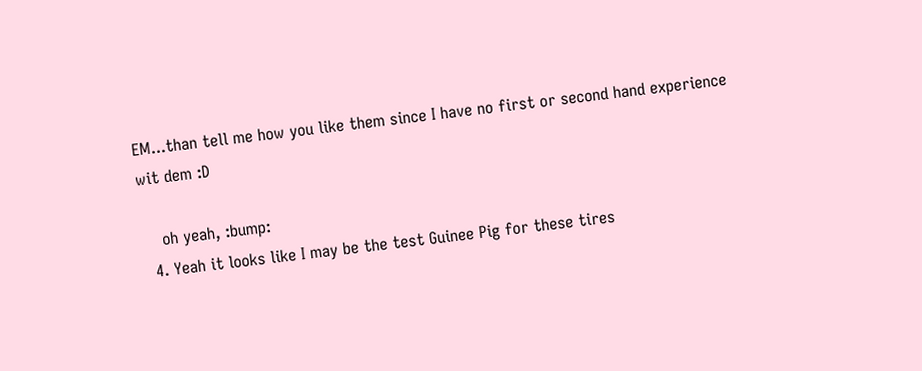EM...than tell me how you like them since I have no first or second hand experience wit dem :D

    oh yeah, :bump:
  4. Yeah it looks like I may be the test Guinee Pig for these tires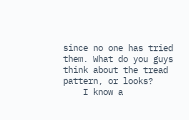since no one has tried them. What do you guys think about the tread pattern, or looks?
    I know a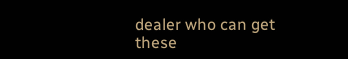dealer who can get these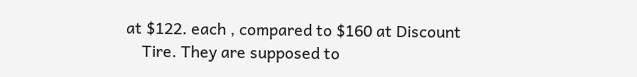at $122. each , compared to $160 at Discount
    Tire. They are supposed to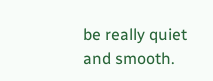be really quiet and smooth.